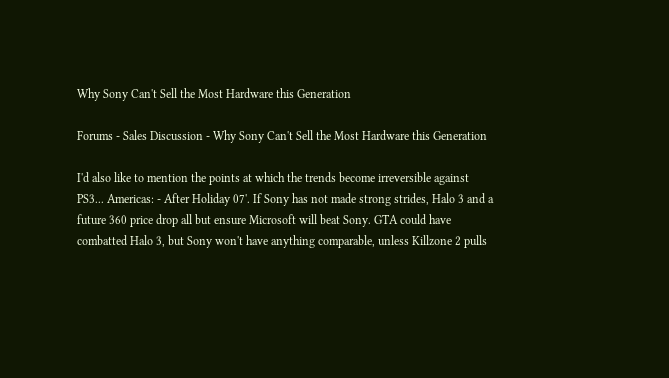Why Sony Can't Sell the Most Hardware this Generation

Forums - Sales Discussion - Why Sony Can't Sell the Most Hardware this Generation

I'd also like to mention the points at which the trends become irreversible against PS3... Americas: - After Holiday 07'. If Sony has not made strong strides, Halo 3 and a future 360 price drop all but ensure Microsoft will beat Sony. GTA could have combatted Halo 3, but Sony won't have anything comparable, unless Killzone 2 pulls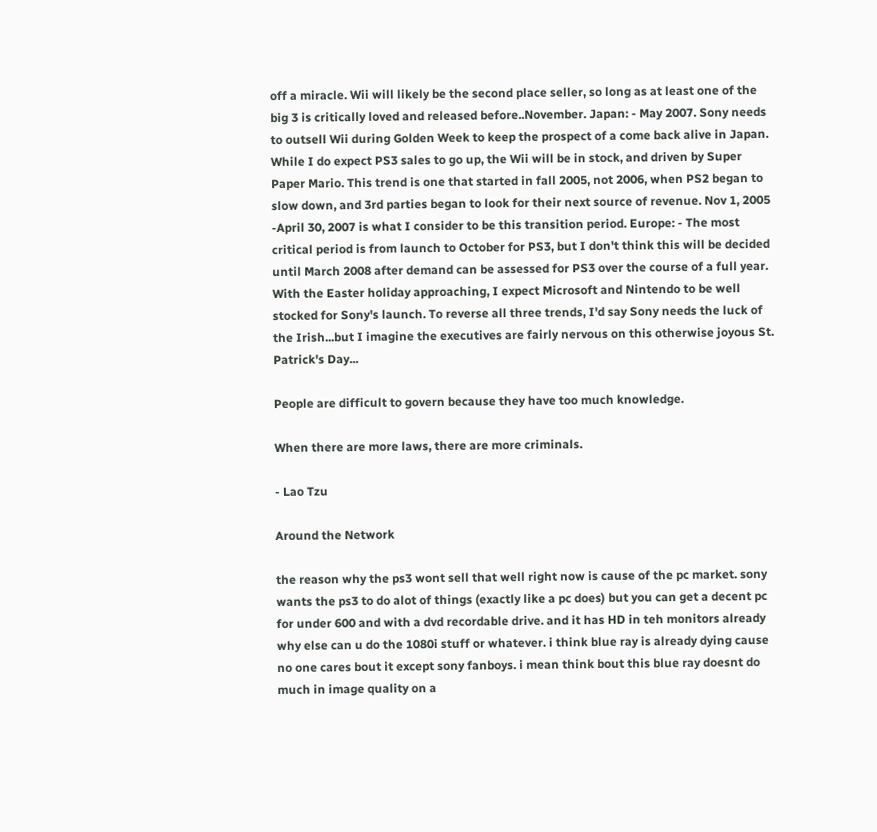off a miracle. Wii will likely be the second place seller, so long as at least one of the big 3 is critically loved and released before..November. Japan: - May 2007. Sony needs to outsell Wii during Golden Week to keep the prospect of a come back alive in Japan. While I do expect PS3 sales to go up, the Wii will be in stock, and driven by Super Paper Mario. This trend is one that started in fall 2005, not 2006, when PS2 began to slow down, and 3rd parties began to look for their next source of revenue. Nov 1, 2005 -April 30, 2007 is what I consider to be this transition period. Europe: - The most critical period is from launch to October for PS3, but I don't think this will be decided until March 2008 after demand can be assessed for PS3 over the course of a full year. With the Easter holiday approaching, I expect Microsoft and Nintendo to be well stocked for Sony's launch. To reverse all three trends, I'd say Sony needs the luck of the Irish...but I imagine the executives are fairly nervous on this otherwise joyous St. Patrick's Day...

People are difficult to govern because they have too much knowledge.

When there are more laws, there are more criminals.

- Lao Tzu

Around the Network

the reason why the ps3 wont sell that well right now is cause of the pc market. sony wants the ps3 to do alot of things (exactly like a pc does) but you can get a decent pc for under 600 and with a dvd recordable drive. and it has HD in teh monitors already why else can u do the 1080i stuff or whatever. i think blue ray is already dying cause no one cares bout it except sony fanboys. i mean think bout this blue ray doesnt do much in image quality on a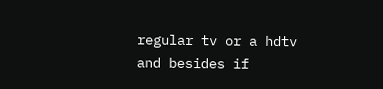regular tv or a hdtv and besides if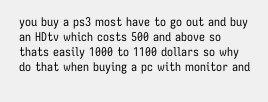you buy a ps3 most have to go out and buy an HDtv which costs 500 and above so thats easily 1000 to 1100 dollars so why do that when buying a pc with monitor and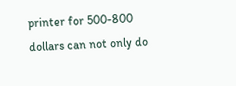printer for 500-800 dollars can not only do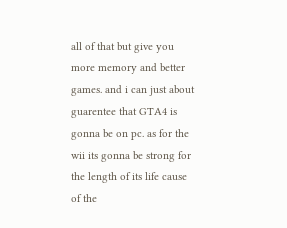all of that but give you more memory and better games. and i can just about guarentee that GTA4 is gonna be on pc. as for the wii its gonna be strong for the length of its life cause of the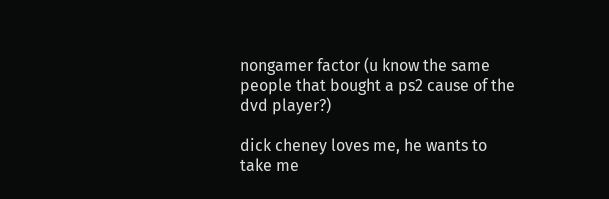nongamer factor (u know the same people that bought a ps2 cause of the dvd player?)

dick cheney loves me, he wants to take me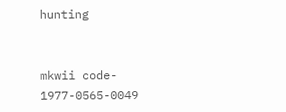hunting


mkwii code- 1977-0565-0049